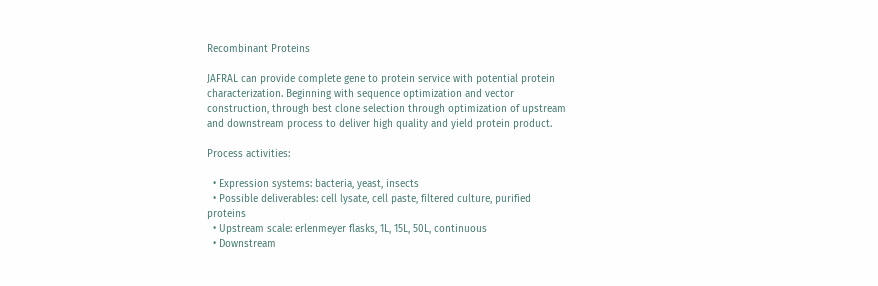Recombinant Proteins

JAFRAL can provide complete gene to protein service with potential protein characterization. Beginning with sequence optimization and vector construction, through best clone selection through optimization of upstream and downstream process to deliver high quality and yield protein product.

Process activities:

  • Expression systems: bacteria, yeast, insects
  • Possible deliverables: cell lysate, cell paste, filtered culture, purified proteins
  • Upstream scale: erlenmeyer flasks, 1L, 15L, 50L, continuous
  • Downstream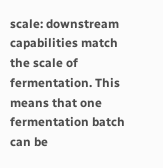scale: downstream capabilities match the scale of fermentation. This means that one fermentation batch can be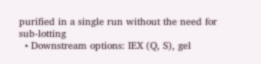purified in a single run without the need for sub-lotting
  • Downstream options: IEX (Q, S), gel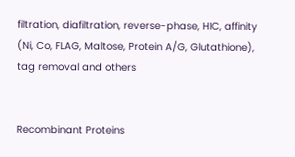filtration, diafiltration, reverse-phase, HIC, affinity (Ni, Co, FLAG, Maltose, Protein A/G, Glutathione), tag removal and others


Recombinant Proteins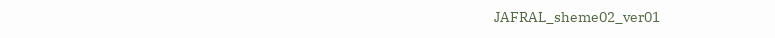JAFRAL_sheme02_ver01